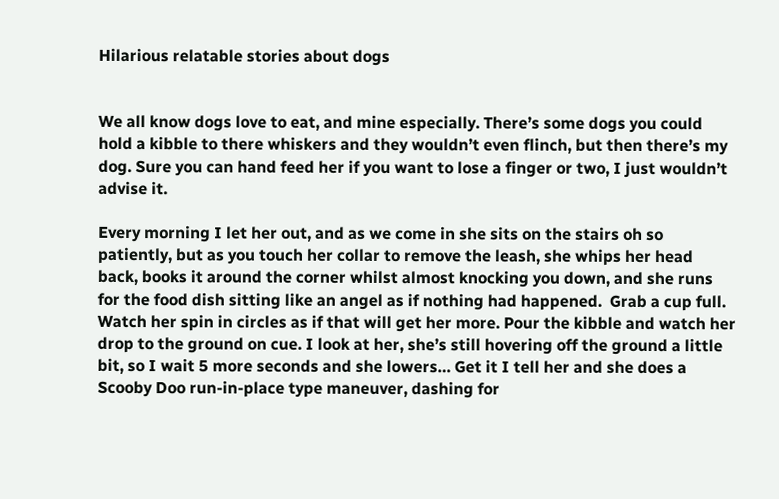Hilarious relatable stories about dogs


We all know dogs love to eat, and mine especially. There’s some dogs you could hold a kibble to there whiskers and they wouldn’t even flinch, but then there’s my dog. Sure you can hand feed her if you want to lose a finger or two, I just wouldn’t advise it.

Every morning I let her out, and as we come in she sits on the stairs oh so patiently, but as you touch her collar to remove the leash, she whips her head back, books it around the corner whilst almost knocking you down, and she runs for the food dish sitting like an angel as if nothing had happened.  Grab a cup full. Watch her spin in circles as if that will get her more. Pour the kibble and watch her drop to the ground on cue. I look at her, she’s still hovering off the ground a little bit, so I wait 5 more seconds and she lowers… Get it I tell her and she does a Scooby Doo run-in-place type maneuver, dashing for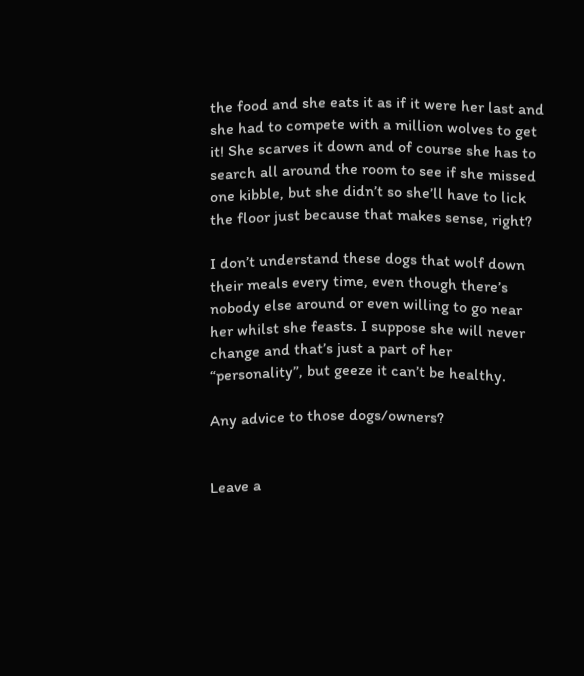the food and she eats it as if it were her last and she had to compete with a million wolves to get it! She scarves it down and of course she has to search all around the room to see if she missed one kibble, but she didn’t so she’ll have to lick the floor just because that makes sense, right?

I don’t understand these dogs that wolf down their meals every time, even though there’s nobody else around or even willing to go near her whilst she feasts. I suppose she will never change and that’s just a part of her “personality”, but geeze it can’t be healthy.

Any advice to those dogs/owners?


Leave a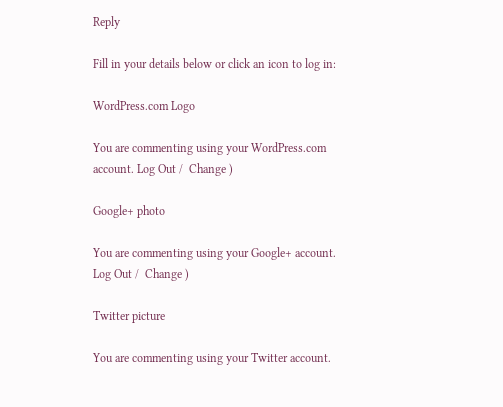Reply

Fill in your details below or click an icon to log in:

WordPress.com Logo

You are commenting using your WordPress.com account. Log Out /  Change )

Google+ photo

You are commenting using your Google+ account. Log Out /  Change )

Twitter picture

You are commenting using your Twitter account.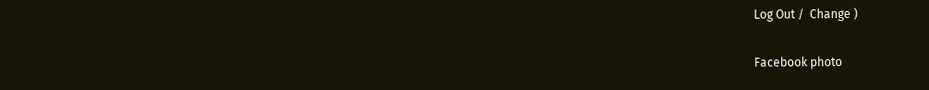Log Out /  Change )

Facebook photo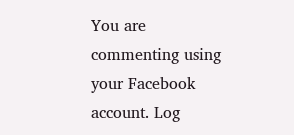You are commenting using your Facebook account. Log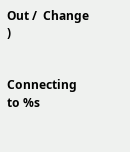Out /  Change )


Connecting to %s